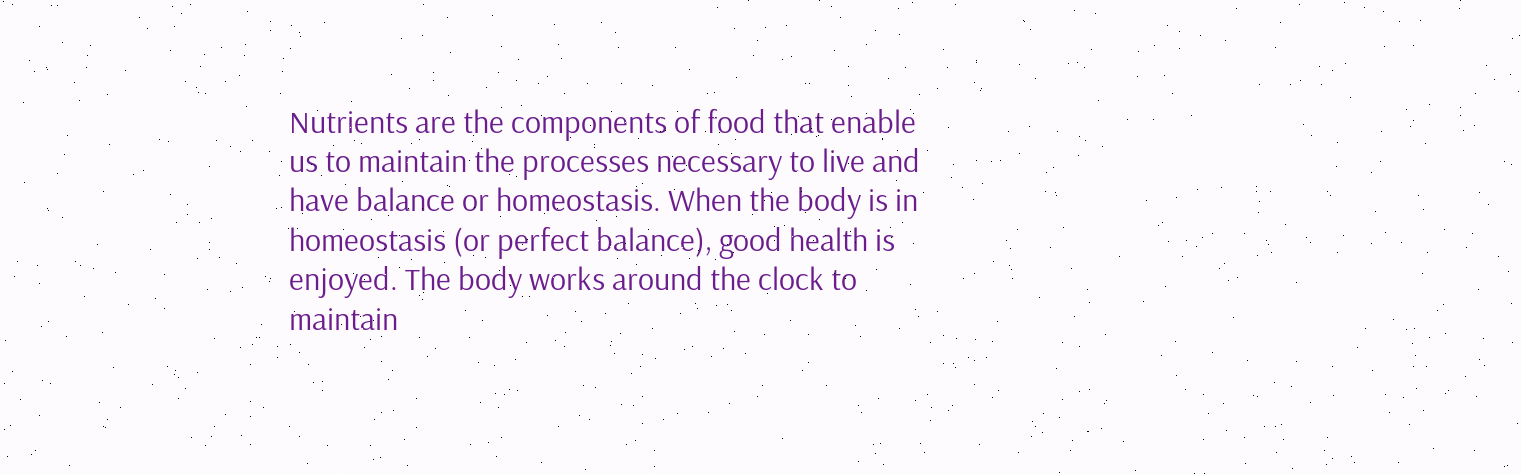Nutrients are the components of food that enable us to maintain the processes necessary to live and have balance or homeostasis. When the body is in homeostasis (or perfect balance), good health is enjoyed. The body works around the clock to maintain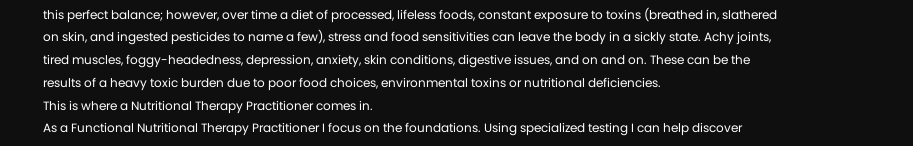this perfect balance; however, over time a diet of processed, lifeless foods, constant exposure to toxins (breathed in, slathered on skin, and ingested pesticides to name a few), stress and food sensitivities can leave the body in a sickly state. Achy joints, tired muscles, foggy-headedness, depression, anxiety, skin conditions, digestive issues, and on and on. These can be the results of a heavy toxic burden due to poor food choices, environmental toxins or nutritional deficiencies.
This is where a Nutritional Therapy Practitioner comes in.
As a Functional Nutritional Therapy Practitioner I focus on the foundations. Using specialized testing I can help discover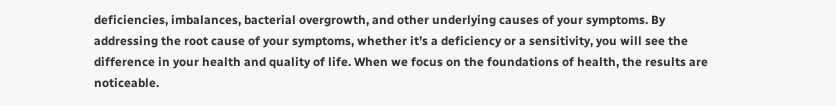deficiencies, imbalances, bacterial overgrowth, and other underlying causes of your symptoms. By addressing the root cause of your symptoms, whether it’s a deficiency or a sensitivity, you will see the difference in your health and quality of life. When we focus on the foundations of health, the results are noticeable.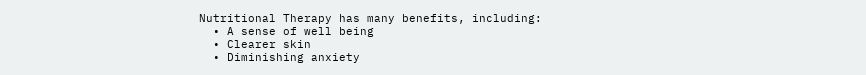Nutritional Therapy has many benefits, including:
  • A sense of well being
  • Clearer skin
  • Diminishing anxiety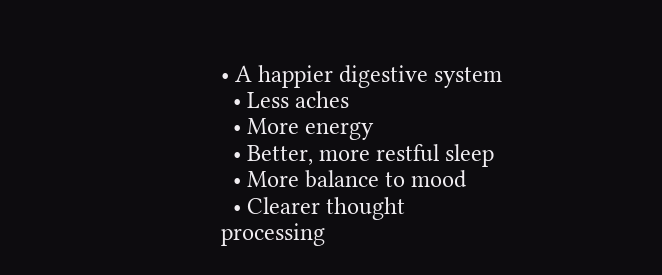• A happier digestive system
  • Less aches
  • More energy
  • Better, more restful sleep
  • More balance to mood
  • Clearer thought processing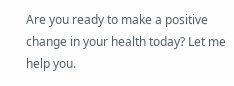Are you ready to make a positive change in your health today? Let me help you.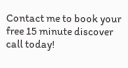Contact me to book your free 15 minute discover call today!